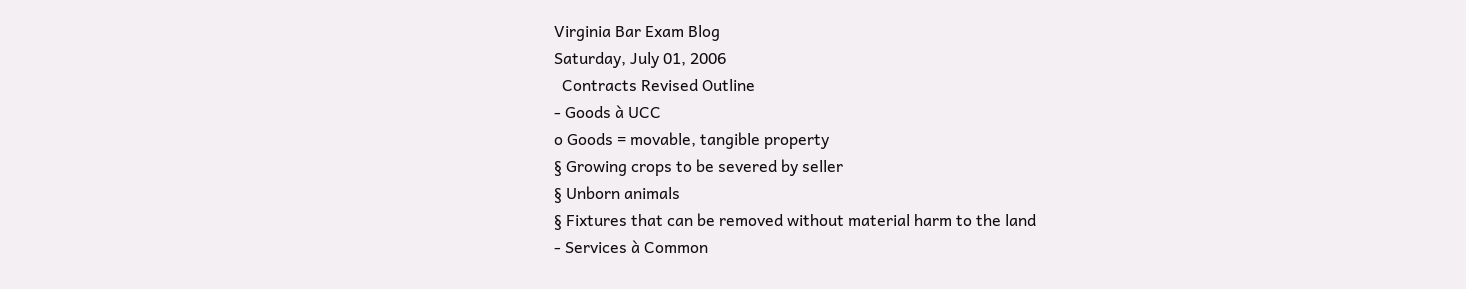Virginia Bar Exam Blog
Saturday, July 01, 2006
  Contracts Revised Outline
- Goods à UCC
o Goods = movable, tangible property
§ Growing crops to be severed by seller
§ Unborn animals
§ Fixtures that can be removed without material harm to the land
- Services à Common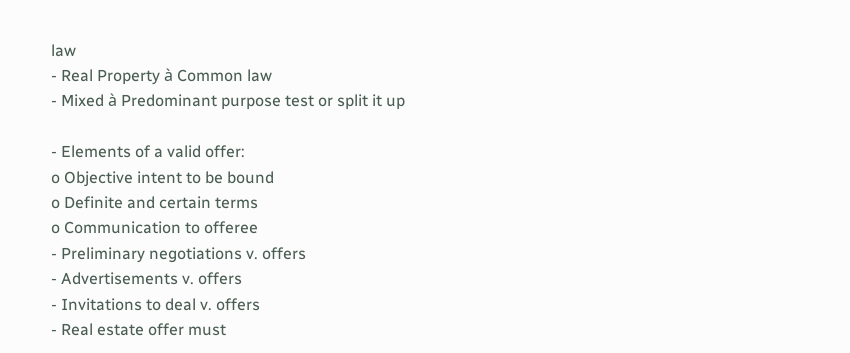law
- Real Property à Common law
- Mixed à Predominant purpose test or split it up

- Elements of a valid offer:
o Objective intent to be bound
o Definite and certain terms
o Communication to offeree
- Preliminary negotiations v. offers
- Advertisements v. offers
- Invitations to deal v. offers
- Real estate offer must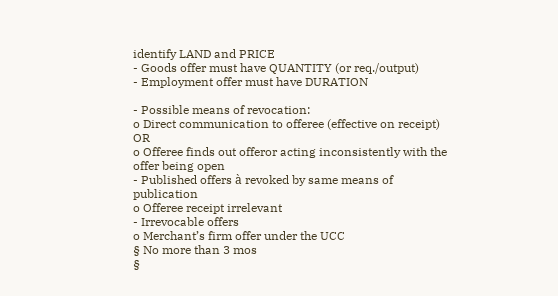identify LAND and PRICE
- Goods offer must have QUANTITY (or req./output)
- Employment offer must have DURATION

- Possible means of revocation:
o Direct communication to offeree (effective on receipt) OR
o Offeree finds out offeror acting inconsistently with the offer being open
- Published offers à revoked by same means of publication
o Offeree receipt irrelevant
- Irrevocable offers
o Merchant’s firm offer under the UCC
§ No more than 3 mos
§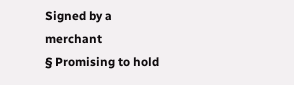Signed by a merchant
§ Promising to hold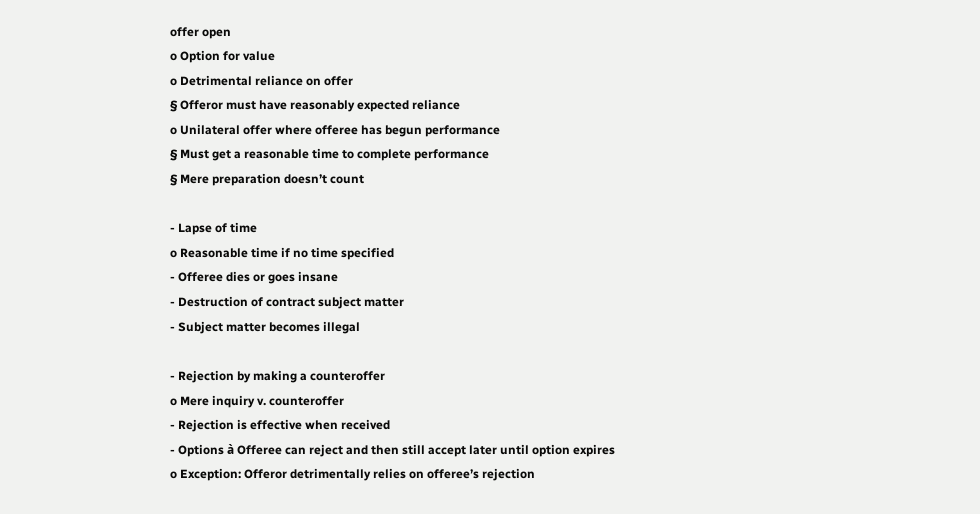offer open
o Option for value
o Detrimental reliance on offer
§ Offeror must have reasonably expected reliance
o Unilateral offer where offeree has begun performance
§ Must get a reasonable time to complete performance
§ Mere preparation doesn’t count

- Lapse of time
o Reasonable time if no time specified
- Offeree dies or goes insane
- Destruction of contract subject matter
- Subject matter becomes illegal

- Rejection by making a counteroffer
o Mere inquiry v. counteroffer
- Rejection is effective when received
- Options à Offeree can reject and then still accept later until option expires
o Exception: Offeror detrimentally relies on offeree’s rejection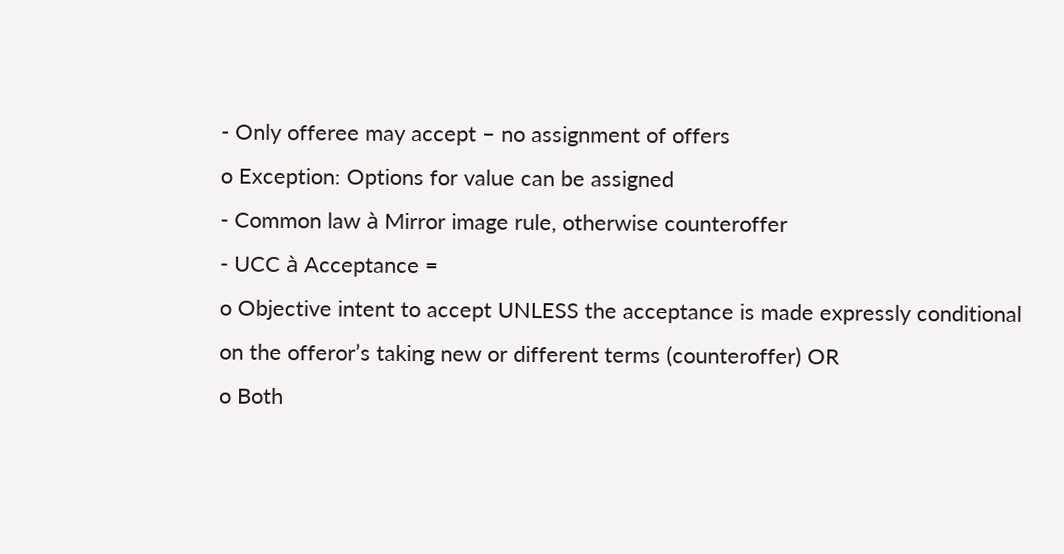- Only offeree may accept – no assignment of offers
o Exception: Options for value can be assigned
- Common law à Mirror image rule, otherwise counteroffer
- UCC à Acceptance =
o Objective intent to accept UNLESS the acceptance is made expressly conditional on the offeror’s taking new or different terms (counteroffer) OR
o Both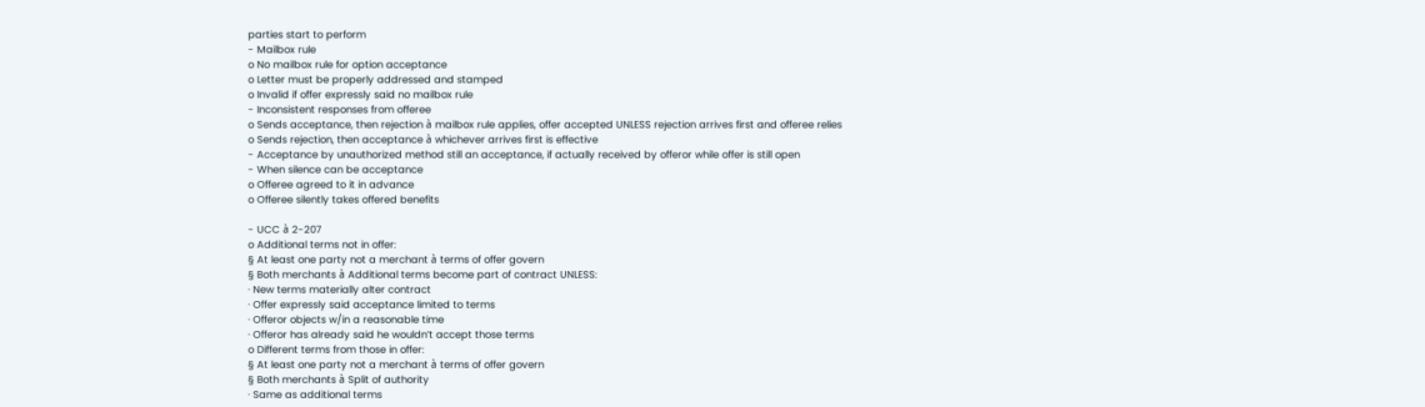parties start to perform
- Mailbox rule
o No mailbox rule for option acceptance
o Letter must be properly addressed and stamped
o Invalid if offer expressly said no mailbox rule
- Inconsistent responses from offeree
o Sends acceptance, then rejection à mailbox rule applies, offer accepted UNLESS rejection arrives first and offeree relies
o Sends rejection, then acceptance à whichever arrives first is effective
- Acceptance by unauthorized method still an acceptance, if actually received by offeror while offer is still open
- When silence can be acceptance
o Offeree agreed to it in advance
o Offeree silently takes offered benefits

- UCC à 2-207
o Additional terms not in offer:
§ At least one party not a merchant à terms of offer govern
§ Both merchants à Additional terms become part of contract UNLESS:
· New terms materially alter contract
· Offer expressly said acceptance limited to terms
· Offeror objects w/in a reasonable time
· Offeror has already said he wouldn’t accept those terms
o Different terms from those in offer:
§ At least one party not a merchant à terms of offer govern
§ Both merchants à Split of authority
· Same as additional terms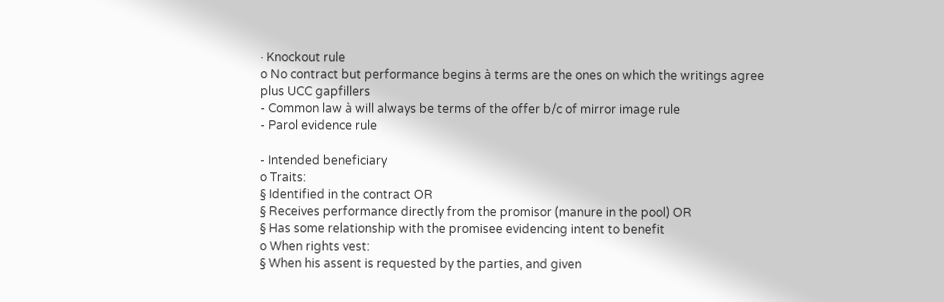· Knockout rule
o No contract but performance begins à terms are the ones on which the writings agree plus UCC gapfillers
- Common law à will always be terms of the offer b/c of mirror image rule
- Parol evidence rule

- Intended beneficiary
o Traits:
§ Identified in the contract OR
§ Receives performance directly from the promisor (manure in the pool) OR
§ Has some relationship with the promisee evidencing intent to benefit
o When rights vest:
§ When his assent is requested by the parties, and given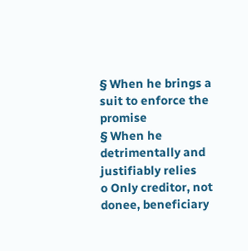§ When he brings a suit to enforce the promise
§ When he detrimentally and justifiably relies
o Only creditor, not donee, beneficiary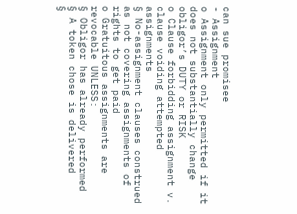can sue promisee
- Assignment
o Assignment only permitted if it does not substantially change obligor’s DUTY or RISK
o Clause forbidding assignment v. clause voiding attempted assignments
§ No-assignment clauses construed as not covering assignments of rights to get paid
o Gratuitous assignments are revocable UNLESS:
§ Obligor has already performed
§ A token chose is delivered
§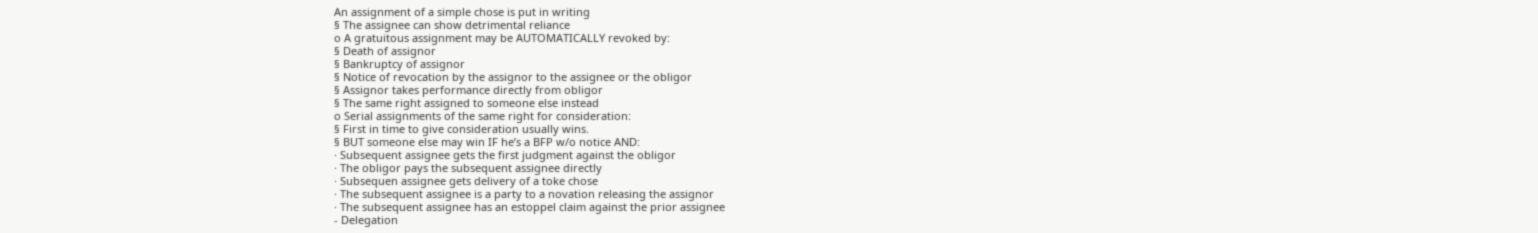An assignment of a simple chose is put in writing
§ The assignee can show detrimental reliance
o A gratuitous assignment may be AUTOMATICALLY revoked by:
§ Death of assignor
§ Bankruptcy of assignor
§ Notice of revocation by the assignor to the assignee or the obligor
§ Assignor takes performance directly from obligor
§ The same right assigned to someone else instead
o Serial assignments of the same right for consideration:
§ First in time to give consideration usually wins.
§ BUT someone else may win IF he’s a BFP w/o notice AND:
· Subsequent assignee gets the first judgment against the obligor
· The obligor pays the subsequent assignee directly
· Subsequen assignee gets delivery of a toke chose
· The subsequent assignee is a party to a novation releasing the assignor
· The subsequent assignee has an estoppel claim against the prior assignee
- Delegation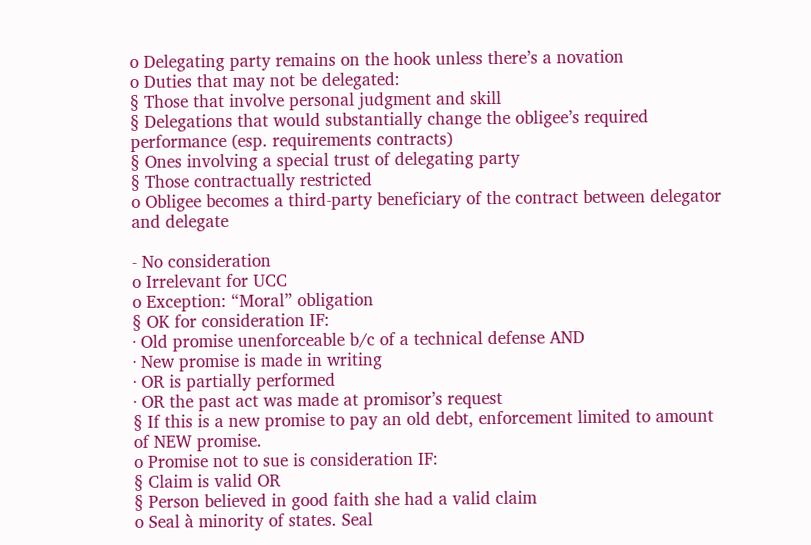o Delegating party remains on the hook unless there’s a novation
o Duties that may not be delegated:
§ Those that involve personal judgment and skill
§ Delegations that would substantially change the obligee’s required performance (esp. requirements contracts)
§ Ones involving a special trust of delegating party
§ Those contractually restricted
o Obligee becomes a third-party beneficiary of the contract between delegator and delegate

- No consideration
o Irrelevant for UCC
o Exception: “Moral” obligation
§ OK for consideration IF:
· Old promise unenforceable b/c of a technical defense AND
· New promise is made in writing
· OR is partially performed
· OR the past act was made at promisor’s request
§ If this is a new promise to pay an old debt, enforcement limited to amount of NEW promise.
o Promise not to sue is consideration IF:
§ Claim is valid OR
§ Person believed in good faith she had a valid claim
o Seal à minority of states. Seal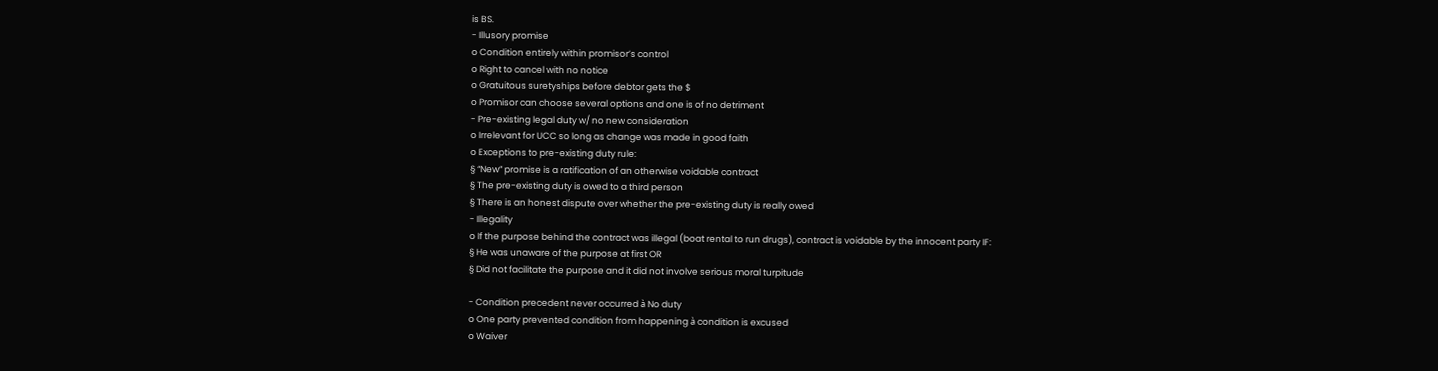is BS.
- Illusory promise
o Condition entirely within promisor’s control
o Right to cancel with no notice
o Gratuitous suretyships before debtor gets the $
o Promisor can choose several options and one is of no detriment
- Pre-existing legal duty w/ no new consideration
o Irrelevant for UCC so long as change was made in good faith
o Exceptions to pre-existing duty rule:
§ “New” promise is a ratification of an otherwise voidable contract
§ The pre-existing duty is owed to a third person
§ There is an honest dispute over whether the pre-existing duty is really owed
- Illegality
o If the purpose behind the contract was illegal (boat rental to run drugs), contract is voidable by the innocent party IF:
§ He was unaware of the purpose at first OR
§ Did not facilitate the purpose and it did not involve serious moral turpitude

- Condition precedent never occurred à No duty
o One party prevented condition from happening à condition is excused
o Waiver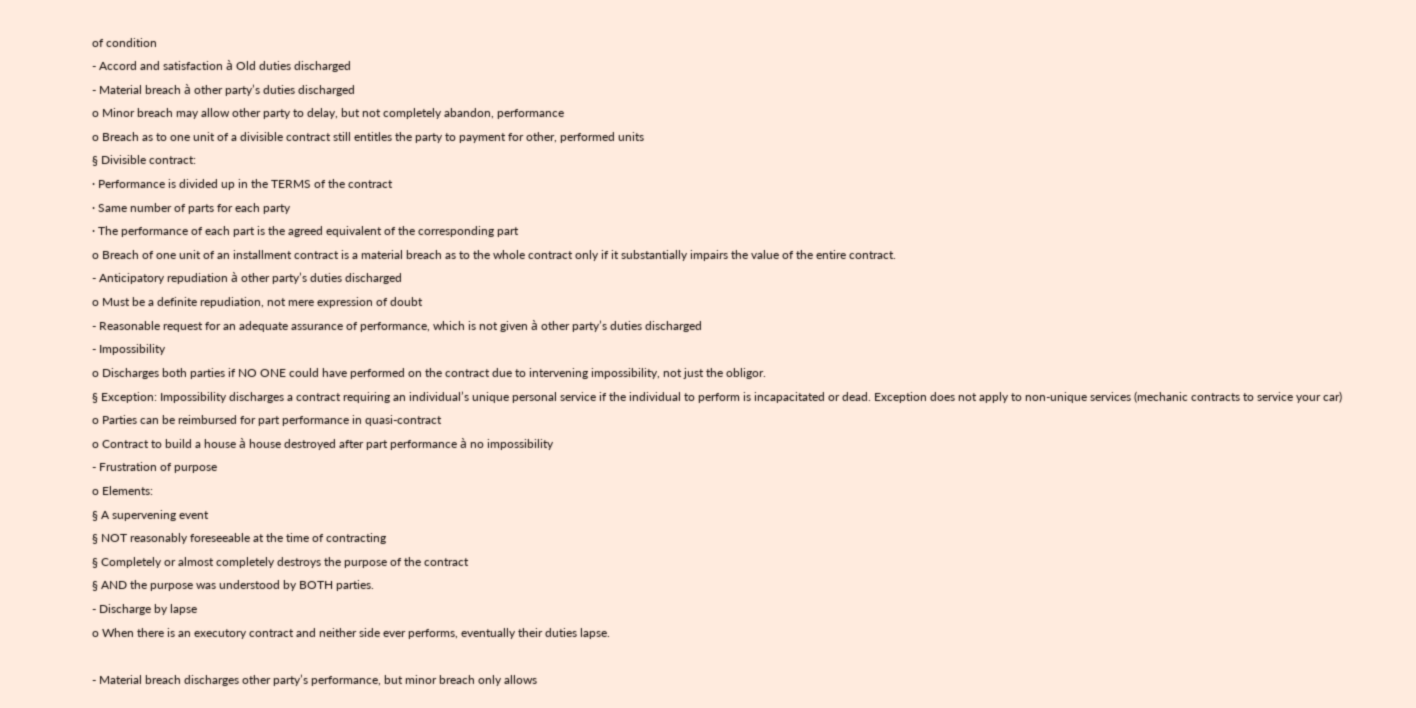of condition
- Accord and satisfaction à Old duties discharged
- Material breach à other party’s duties discharged
o Minor breach may allow other party to delay, but not completely abandon, performance
o Breach as to one unit of a divisible contract still entitles the party to payment for other, performed units
§ Divisible contract:
· Performance is divided up in the TERMS of the contract
· Same number of parts for each party
· The performance of each part is the agreed equivalent of the corresponding part
o Breach of one unit of an installment contract is a material breach as to the whole contract only if it substantially impairs the value of the entire contract.
- Anticipatory repudiation à other party’s duties discharged
o Must be a definite repudiation, not mere expression of doubt
- Reasonable request for an adequate assurance of performance, which is not given à other party’s duties discharged
- Impossibility
o Discharges both parties if NO ONE could have performed on the contract due to intervening impossibility, not just the obligor.
§ Exception: Impossibility discharges a contract requiring an individual’s unique personal service if the individual to perform is incapacitated or dead. Exception does not apply to non-unique services (mechanic contracts to service your car)
o Parties can be reimbursed for part performance in quasi-contract
o Contract to build a house à house destroyed after part performance à no impossibility
- Frustration of purpose
o Elements:
§ A supervening event
§ NOT reasonably foreseeable at the time of contracting
§ Completely or almost completely destroys the purpose of the contract
§ AND the purpose was understood by BOTH parties.
- Discharge by lapse
o When there is an executory contract and neither side ever performs, eventually their duties lapse.

- Material breach discharges other party’s performance, but minor breach only allows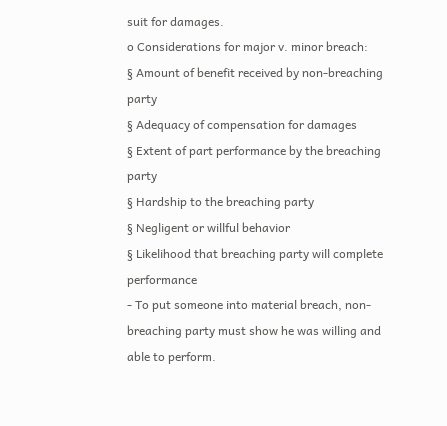suit for damages.
o Considerations for major v. minor breach:
§ Amount of benefit received by non-breaching party
§ Adequacy of compensation for damages
§ Extent of part performance by the breaching party
§ Hardship to the breaching party
§ Negligent or willful behavior
§ Likelihood that breaching party will complete performance
- To put someone into material breach, non-breaching party must show he was willing and able to perform.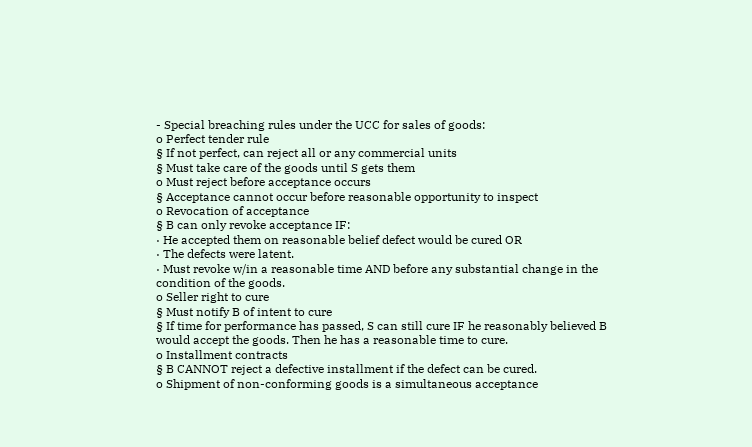- Special breaching rules under the UCC for sales of goods:
o Perfect tender rule
§ If not perfect, can reject all or any commercial units
§ Must take care of the goods until S gets them
o Must reject before acceptance occurs
§ Acceptance cannot occur before reasonable opportunity to inspect
o Revocation of acceptance
§ B can only revoke acceptance IF:
· He accepted them on reasonable belief defect would be cured OR
· The defects were latent.
· Must revoke w/in a reasonable time AND before any substantial change in the condition of the goods.
o Seller right to cure
§ Must notify B of intent to cure
§ If time for performance has passed, S can still cure IF he reasonably believed B would accept the goods. Then he has a reasonable time to cure.
o Installment contracts
§ B CANNOT reject a defective installment if the defect can be cured.
o Shipment of non-conforming goods is a simultaneous acceptance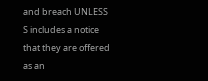and breach UNLESS S includes a notice that they are offered as an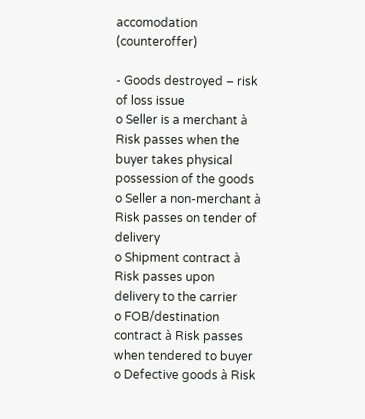accomodation (counteroffer)

- Goods destroyed – risk of loss issue
o Seller is a merchant à Risk passes when the buyer takes physical possession of the goods
o Seller a non-merchant à Risk passes on tender of delivery
o Shipment contract à Risk passes upon delivery to the carrier
o FOB/destination contract à Risk passes when tendered to buyer
o Defective goods à Risk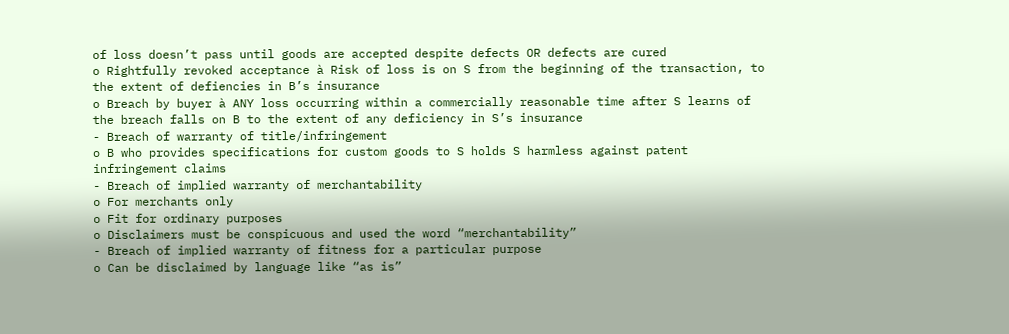of loss doesn’t pass until goods are accepted despite defects OR defects are cured
o Rightfully revoked acceptance à Risk of loss is on S from the beginning of the transaction, to the extent of defiencies in B’s insurance
o Breach by buyer à ANY loss occurring within a commercially reasonable time after S learns of the breach falls on B to the extent of any deficiency in S’s insurance
- Breach of warranty of title/infringement
o B who provides specifications for custom goods to S holds S harmless against patent infringement claims
- Breach of implied warranty of merchantability
o For merchants only
o Fit for ordinary purposes
o Disclaimers must be conspicuous and used the word “merchantability”
- Breach of implied warranty of fitness for a particular purpose
o Can be disclaimed by language like “as is”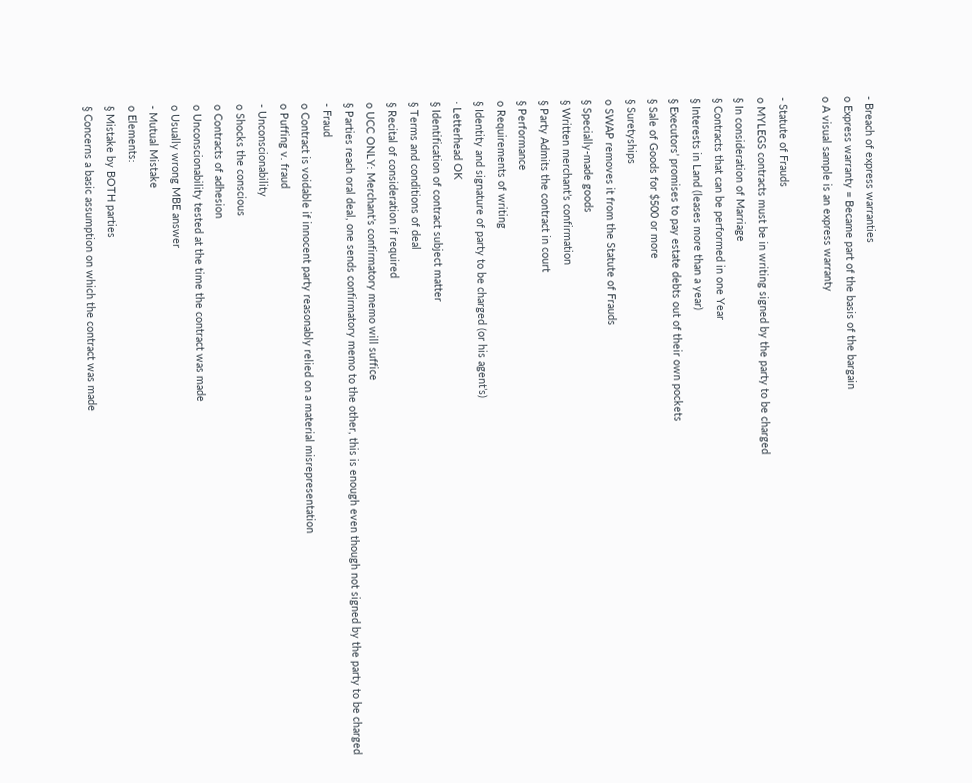- Breach of express warranties
o Express warranty = Became part of the basis of the bargain
o A visual sample is an express warranty

- Statute of Frauds
o MYLEGS contracts must be in writing signed by the party to be charged
§ In consideration of Marriage
§ Contracts that can be performed in one Year
§ Interests in Land (leases more than a year)
§ Executors’ promises to pay estate debts out of their own pockets
§ Sale of Goods for $500 or more
§ Suretyships
o SWAP removes it from the Statute of Frauds
§ Specially-made goods
§ Written merchant’s confirmation
§ Party Admits the contract in court
§ Performance
o Requirements of writing
§ Identity and signature of party to be charged (or his agent’s)
· Letterhead OK
§ Identification of contract subject matter
§ Terms and conditions of deal
§ Recital of consideration if required
o UCC ONLY: Merchant’s confirmatory memo will suffice
§ Parties reach oral deal, one sends confirmatory memo to the other, this is enough even though not signed by the party to be charged
- Fraud
o Contract is voidable if innocent party reasonably relied on a material misrepresentation
o Puffing v. fraud
- Unconscionability
o Shocks the conscious
o Contracts of adhesion
o Unconscionability tested at the time the contract was made
o Usually wrong MBE answer
- Mutual Mistake
o Elements:
§ Mistake by BOTH parties
§ Concerns a basic assumption on which the contract was made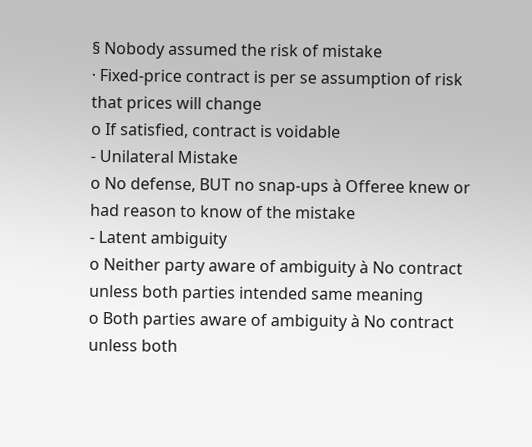§ Nobody assumed the risk of mistake
· Fixed-price contract is per se assumption of risk that prices will change
o If satisfied, contract is voidable
- Unilateral Mistake
o No defense, BUT no snap-ups à Offeree knew or had reason to know of the mistake
- Latent ambiguity
o Neither party aware of ambiguity à No contract unless both parties intended same meaning
o Both parties aware of ambiguity à No contract unless both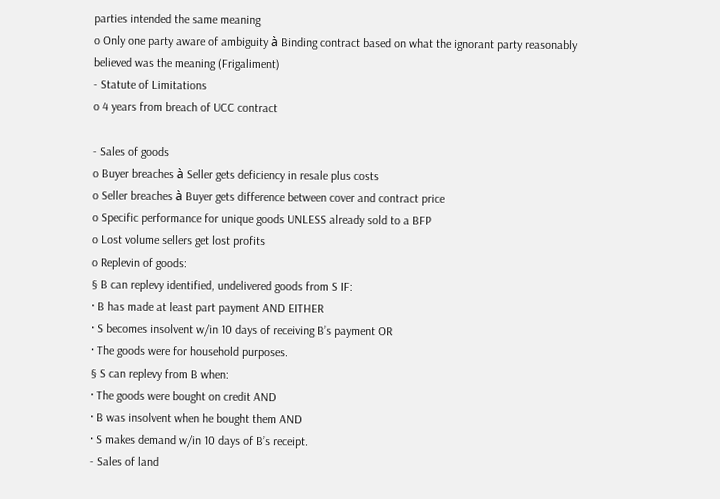parties intended the same meaning
o Only one party aware of ambiguity à Binding contract based on what the ignorant party reasonably believed was the meaning (Frigaliment)
- Statute of Limitations
o 4 years from breach of UCC contract

- Sales of goods
o Buyer breaches à Seller gets deficiency in resale plus costs
o Seller breaches à Buyer gets difference between cover and contract price
o Specific performance for unique goods UNLESS already sold to a BFP
o Lost volume sellers get lost profits
o Replevin of goods:
§ B can replevy identified, undelivered goods from S IF:
· B has made at least part payment AND EITHER
· S becomes insolvent w/in 10 days of receiving B’s payment OR
· The goods were for household purposes.
§ S can replevy from B when:
· The goods were bought on credit AND
· B was insolvent when he bought them AND
· S makes demand w/in 10 days of B’s receipt.
- Sales of land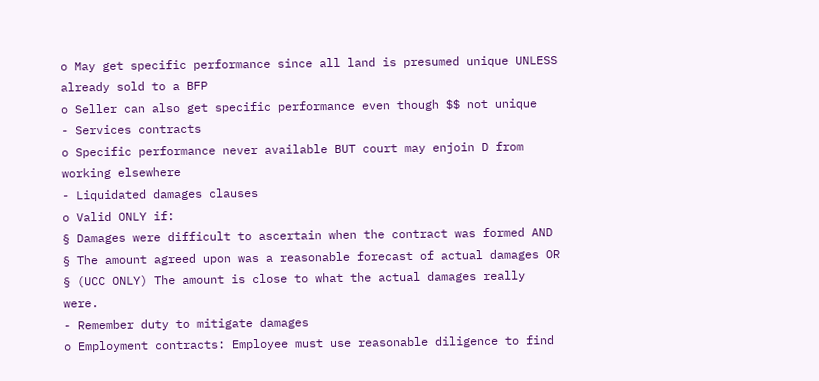o May get specific performance since all land is presumed unique UNLESS already sold to a BFP
o Seller can also get specific performance even though $$ not unique
- Services contracts
o Specific performance never available BUT court may enjoin D from working elsewhere
- Liquidated damages clauses
o Valid ONLY if:
§ Damages were difficult to ascertain when the contract was formed AND
§ The amount agreed upon was a reasonable forecast of actual damages OR
§ (UCC ONLY) The amount is close to what the actual damages really were.
- Remember duty to mitigate damages
o Employment contracts: Employee must use reasonable diligence to find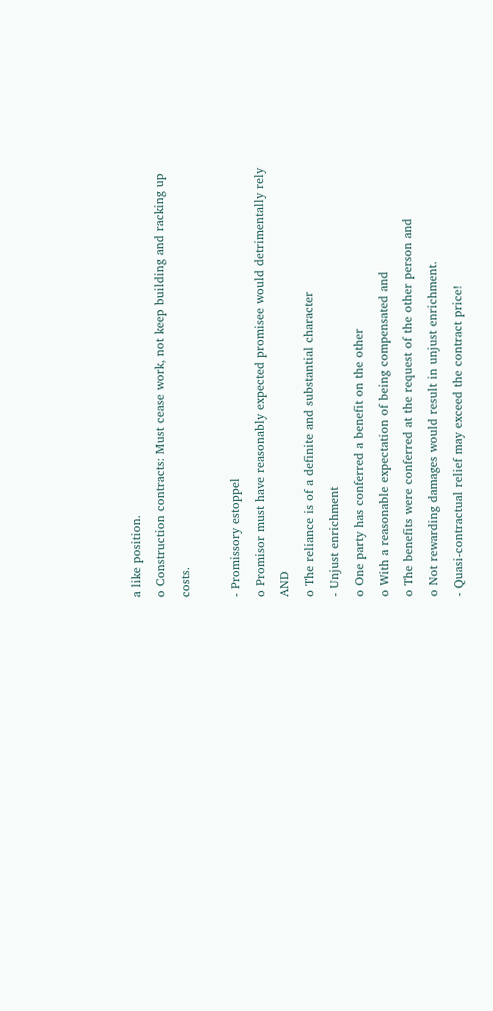a like position.
o Construction contracts: Must cease work, not keep building and racking up costs.

- Promissory estoppel
o Promisor must have reasonably expected promisee would detrimentally rely AND
o The reliance is of a definite and substantial character
- Unjust enrichment
o One party has conferred a benefit on the other
o With a reasonable expectation of being compensated and
o The benefits were conferred at the request of the other person and
o Not rewarding damages would result in unjust enrichment.
- Quasi-contractual relief may exceed the contract price!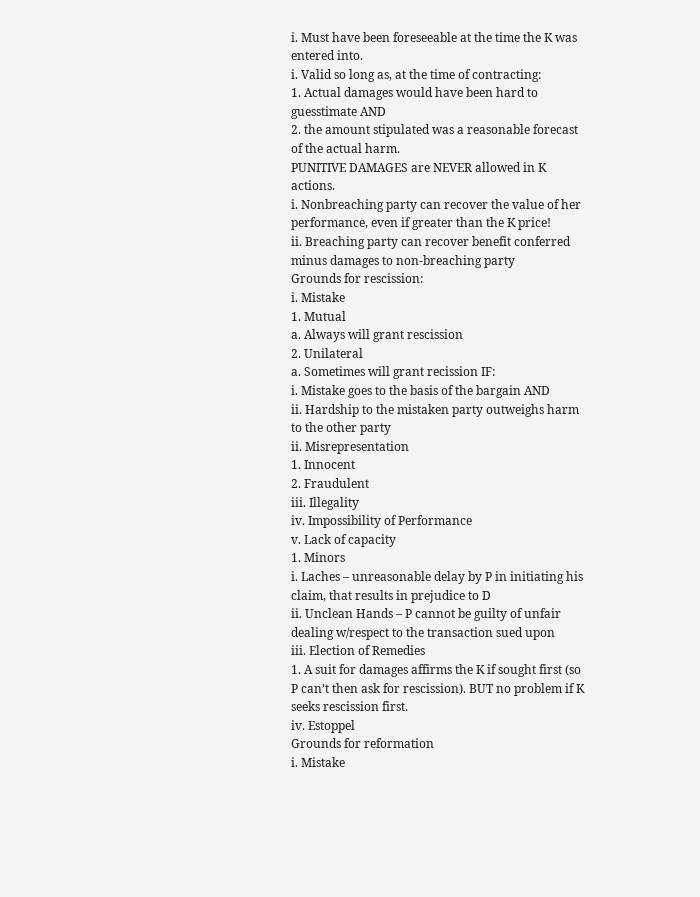i. Must have been foreseeable at the time the K was entered into.
i. Valid so long as, at the time of contracting:
1. Actual damages would have been hard to guesstimate AND
2. the amount stipulated was a reasonable forecast of the actual harm.
PUNITIVE DAMAGES are NEVER allowed in K actions.
i. Nonbreaching party can recover the value of her performance, even if greater than the K price!
ii. Breaching party can recover benefit conferred minus damages to non-breaching party
Grounds for rescission:
i. Mistake
1. Mutual
a. Always will grant rescission
2. Unilateral
a. Sometimes will grant recission IF:
i. Mistake goes to the basis of the bargain AND
ii. Hardship to the mistaken party outweighs harm to the other party
ii. Misrepresentation
1. Innocent
2. Fraudulent
iii. Illegality
iv. Impossibility of Performance
v. Lack of capacity
1. Minors
i. Laches – unreasonable delay by P in initiating his claim, that results in prejudice to D
ii. Unclean Hands – P cannot be guilty of unfair dealing w/respect to the transaction sued upon
iii. Election of Remedies
1. A suit for damages affirms the K if sought first (so P can’t then ask for rescission). BUT no problem if K seeks rescission first.
iv. Estoppel
Grounds for reformation
i. Mistake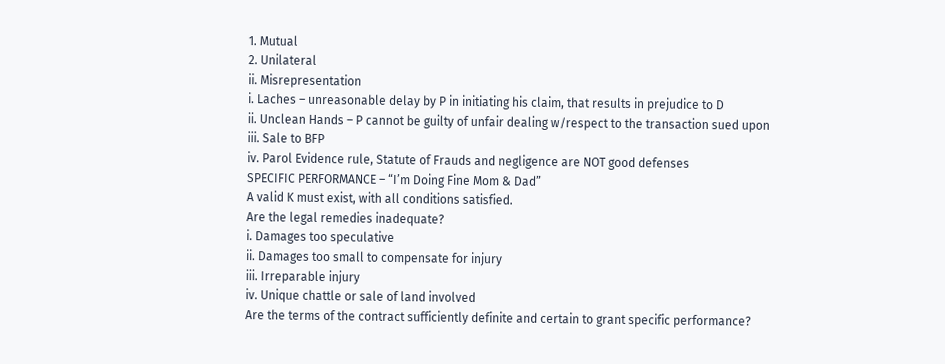1. Mutual
2. Unilateral
ii. Misrepresentation
i. Laches – unreasonable delay by P in initiating his claim, that results in prejudice to D
ii. Unclean Hands – P cannot be guilty of unfair dealing w/respect to the transaction sued upon
iii. Sale to BFP
iv. Parol Evidence rule, Statute of Frauds and negligence are NOT good defenses
SPECIFIC PERFORMANCE – “I’m Doing Fine Mom & Dad”
A valid K must exist, with all conditions satisfied.
Are the legal remedies inadequate?
i. Damages too speculative
ii. Damages too small to compensate for injury
iii. Irreparable injury
iv. Unique chattle or sale of land involved
Are the terms of the contract sufficiently definite and certain to grant specific performance?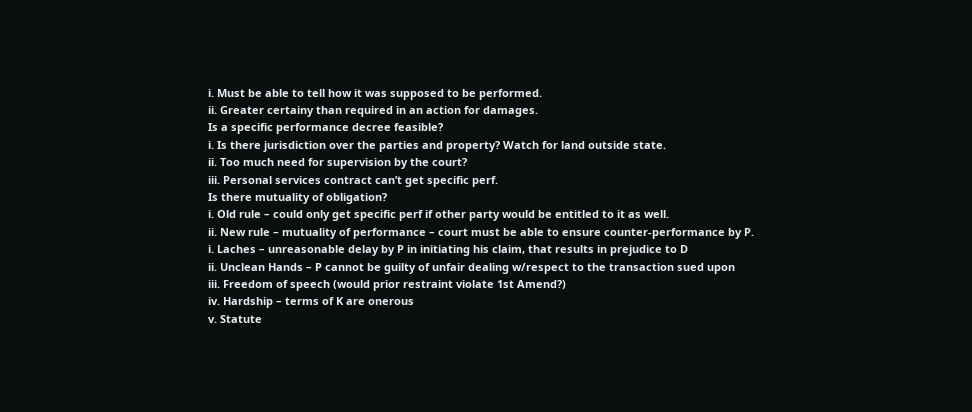i. Must be able to tell how it was supposed to be performed.
ii. Greater certainy than required in an action for damages.
Is a specific performance decree feasible?
i. Is there jurisdiction over the parties and property? Watch for land outside state.
ii. Too much need for supervision by the court?
iii. Personal services contract can’t get specific perf.
Is there mutuality of obligation?
i. Old rule – could only get specific perf if other party would be entitled to it as well.
ii. New rule – mutuality of performance – court must be able to ensure counter-performance by P.
i. Laches – unreasonable delay by P in initiating his claim, that results in prejudice to D
ii. Unclean Hands – P cannot be guilty of unfair dealing w/respect to the transaction sued upon
iii. Freedom of speech (would prior restraint violate 1st Amend?)
iv. Hardship – terms of K are onerous
v. Statute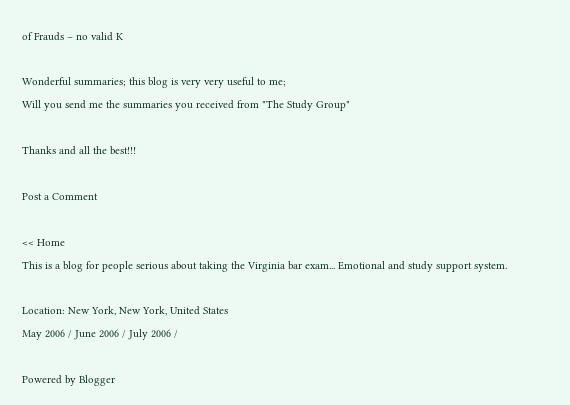of Frauds – no valid K

Wonderful summaries; this blog is very very useful to me;
Will you send me the summaries you received from "The Study Group"

Thanks and all the best!!!

Post a Comment

<< Home
This is a blog for people serious about taking the Virginia bar exam... Emotional and study support system.

Location: New York, New York, United States
May 2006 / June 2006 / July 2006 /

Powered by Blogger